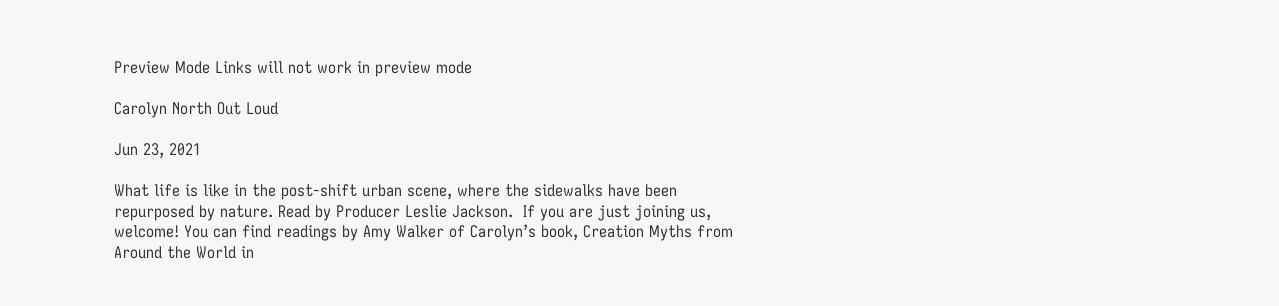Preview Mode Links will not work in preview mode

Carolyn North Out Loud

Jun 23, 2021

What life is like in the post-shift urban scene, where the sidewalks have been repurposed by nature. Read by Producer Leslie Jackson.  If you are just joining us, welcome! You can find readings by Amy Walker of Carolyn’s book, Creation Myths from Around the World in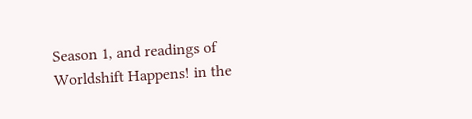Season 1, and readings of Worldshift Happens! in the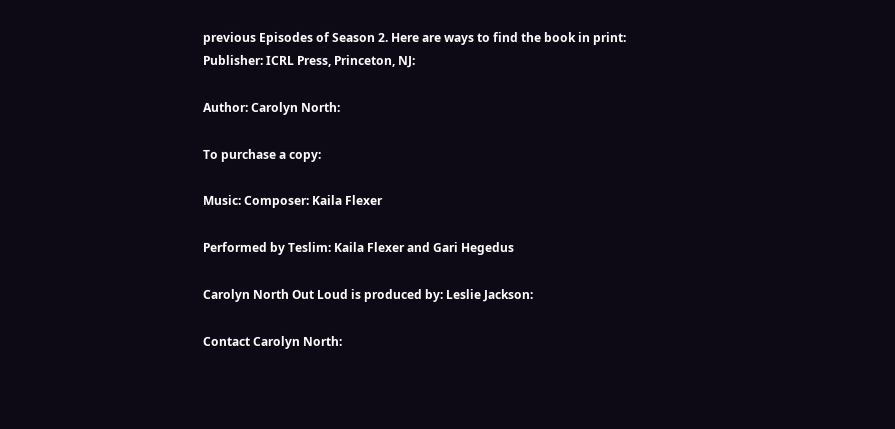previous Episodes of Season 2. Here are ways to find the book in print: Publisher: ICRL Press, Princeton, NJ:

Author: Carolyn North:

To purchase a copy:

Music: Composer: Kaila Flexer

Performed by Teslim: Kaila Flexer and Gari Hegedus

Carolyn North Out Loud is produced by: Leslie Jackson:

Contact Carolyn North: